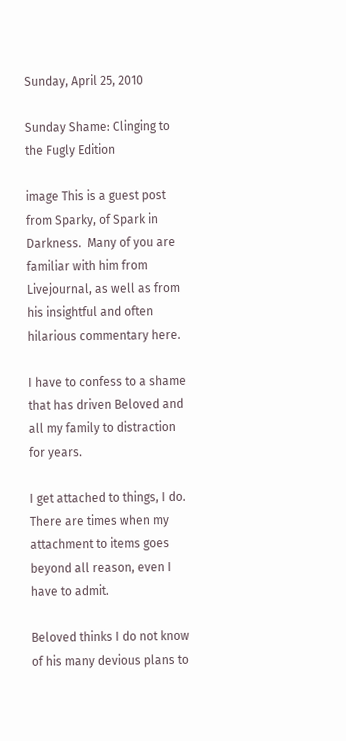Sunday, April 25, 2010

Sunday Shame: Clinging to the Fugly Edition

image This is a guest post from Sparky, of Spark in Darkness.  Many of you are  familiar with him from Livejournal, as well as from his insightful and often hilarious commentary here.

I have to confess to a shame that has driven Beloved and all my family to distraction for years.

I get attached to things, I do. There are times when my attachment to items goes beyond all reason, even I have to admit.

Beloved thinks I do not know of his many devious plans to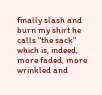finally slash and burn my shirt he calls "the sack" which is, indeed, more faded, more wrinkled and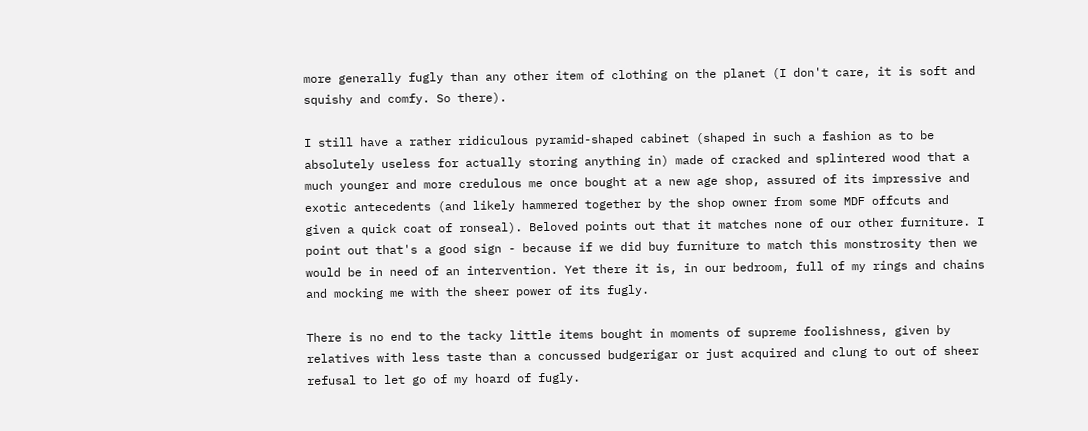more generally fugly than any other item of clothing on the planet (I don't care, it is soft and squishy and comfy. So there).

I still have a rather ridiculous pyramid-shaped cabinet (shaped in such a fashion as to be absolutely useless for actually storing anything in) made of cracked and splintered wood that a much younger and more credulous me once bought at a new age shop, assured of its impressive and exotic antecedents (and likely hammered together by the shop owner from some MDF offcuts and given a quick coat of ronseal). Beloved points out that it matches none of our other furniture. I point out that's a good sign - because if we did buy furniture to match this monstrosity then we would be in need of an intervention. Yet there it is, in our bedroom, full of my rings and chains and mocking me with the sheer power of its fugly.

There is no end to the tacky little items bought in moments of supreme foolishness, given by relatives with less taste than a concussed budgerigar or just acquired and clung to out of sheer refusal to let go of my hoard of fugly.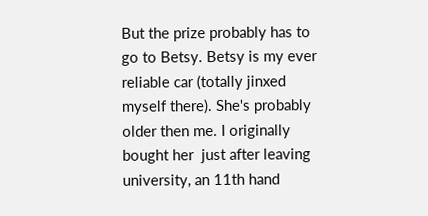But the prize probably has to go to Betsy. Betsy is my ever reliable car (totally jinxed myself there). She's probably older then me. I originally bought her  just after leaving university, an 11th hand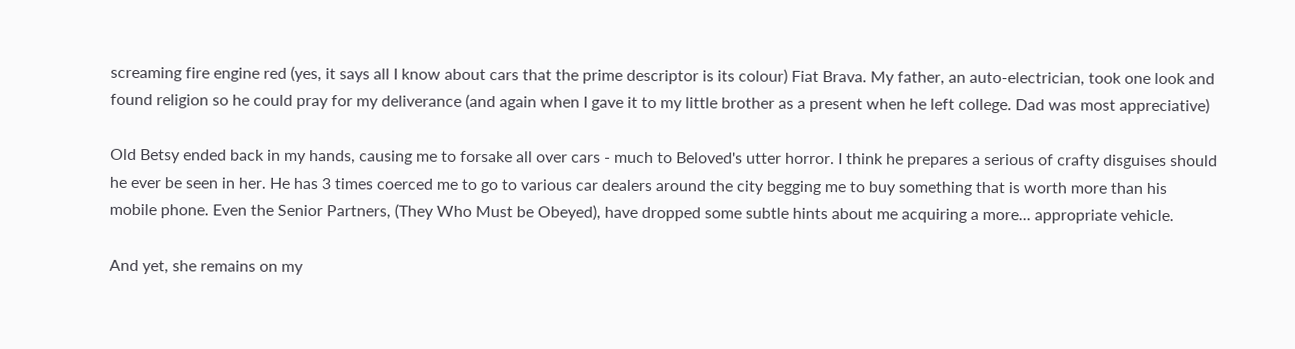screaming fire engine red (yes, it says all I know about cars that the prime descriptor is its colour) Fiat Brava. My father, an auto-electrician, took one look and found religion so he could pray for my deliverance (and again when I gave it to my little brother as a present when he left college. Dad was most appreciative)

Old Betsy ended back in my hands, causing me to forsake all over cars - much to Beloved's utter horror. I think he prepares a serious of crafty disguises should he ever be seen in her. He has 3 times coerced me to go to various car dealers around the city begging me to buy something that is worth more than his mobile phone. Even the Senior Partners, (They Who Must be Obeyed), have dropped some subtle hints about me acquiring a more... appropriate vehicle.

And yet, she remains on my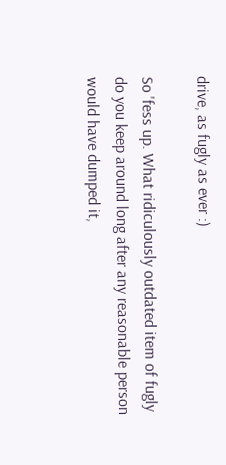drive, as fugly as ever :)

So 'fess up. What ridiculously outdated item of fugly do you keep around long after any reasonable person would have dumped it,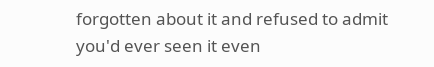forgotten about it and refused to admit you'd ever seen it even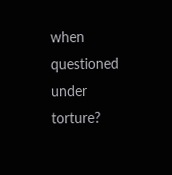when questioned under torture?